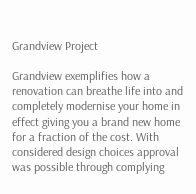Grandview Project

Grandview exemplifies how a renovation can breathe life into and completely modernise your home in effect giving you a brand new home for a fraction of the cost. With considered design choices approval was possible through complying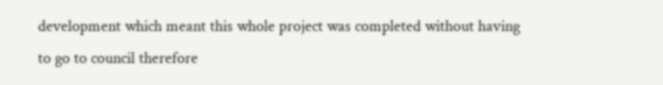development which meant this whole project was completed without having to go to council therefore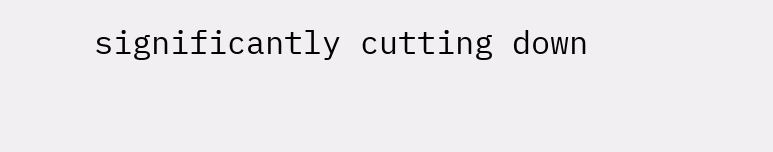significantly cutting down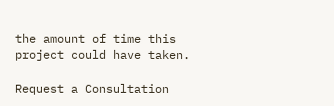the amount of time this project could have taken.

Request a Consultation